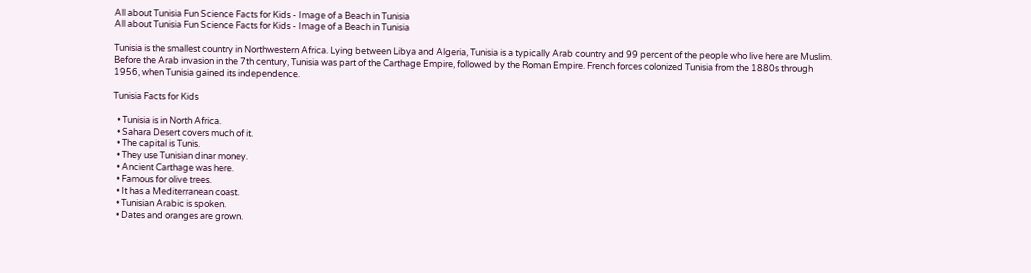All about Tunisia Fun Science Facts for Kids - Image of a Beach in Tunisia
All about Tunisia Fun Science Facts for Kids - Image of a Beach in Tunisia

Tunisia is the smallest country in Northwestern Africa. Lying between Libya and Algeria, Tunisia is a typically Arab country and 99 percent of the people who live here are Muslim. Before the Arab invasion in the 7th century, Tunisia was part of the Carthage Empire, followed by the Roman Empire. French forces colonized Tunisia from the 1880s through 1956, when Tunisia gained its independence.

Tunisia Facts for Kids

  • Tunisia is in North Africa.
  • Sahara Desert covers much of it.
  • The capital is Tunis.
  • They use Tunisian dinar money.
  • Ancient Carthage was here.
  • Famous for olive trees.
  • It has a Mediterranean coast.
  • Tunisian Arabic is spoken.
  • Dates and oranges are grown.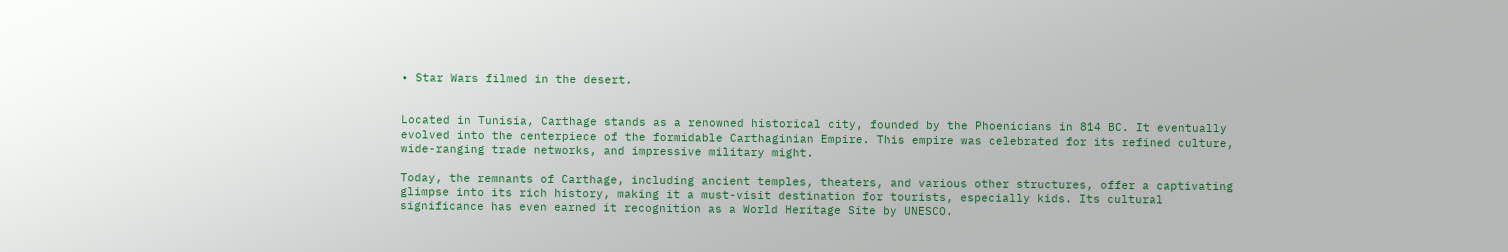• Star Wars filmed in the desert.


Located in Tunisia, Carthage stands as a renowned historical city, founded by the Phoenicians in 814 BC. It eventually evolved into the centerpiece of the formidable Carthaginian Empire. This empire was celebrated for its refined culture, wide-ranging trade networks, and impressive military might.

Today, the remnants of Carthage, including ancient temples, theaters, and various other structures, offer a captivating glimpse into its rich history, making it a must-visit destination for tourists, especially kids. Its cultural significance has even earned it recognition as a World Heritage Site by UNESCO.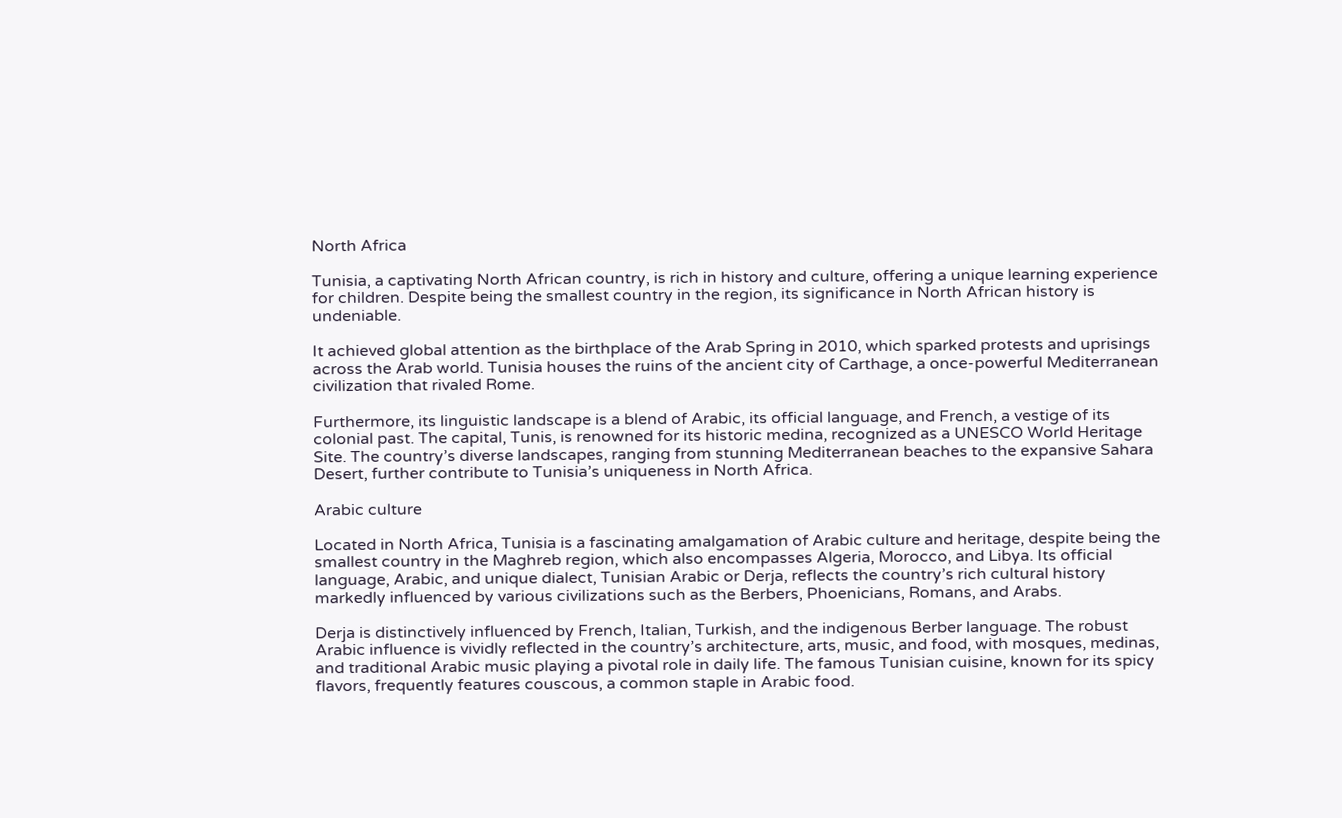North Africa

Tunisia, a captivating North African country, is rich in history and culture, offering a unique learning experience for children. Despite being the smallest country in the region, its significance in North African history is undeniable.

It achieved global attention as the birthplace of the Arab Spring in 2010, which sparked protests and uprisings across the Arab world. Tunisia houses the ruins of the ancient city of Carthage, a once-powerful Mediterranean civilization that rivaled Rome.

Furthermore, its linguistic landscape is a blend of Arabic, its official language, and French, a vestige of its colonial past. The capital, Tunis, is renowned for its historic medina, recognized as a UNESCO World Heritage Site. The country’s diverse landscapes, ranging from stunning Mediterranean beaches to the expansive Sahara Desert, further contribute to Tunisia’s uniqueness in North Africa.

Arabic culture

Located in North Africa, Tunisia is a fascinating amalgamation of Arabic culture and heritage, despite being the smallest country in the Maghreb region, which also encompasses Algeria, Morocco, and Libya. Its official language, Arabic, and unique dialect, Tunisian Arabic or Derja, reflects the country’s rich cultural history markedly influenced by various civilizations such as the Berbers, Phoenicians, Romans, and Arabs.

Derja is distinctively influenced by French, Italian, Turkish, and the indigenous Berber language. The robust Arabic influence is vividly reflected in the country’s architecture, arts, music, and food, with mosques, medinas, and traditional Arabic music playing a pivotal role in daily life. The famous Tunisian cuisine, known for its spicy flavors, frequently features couscous, a common staple in Arabic food.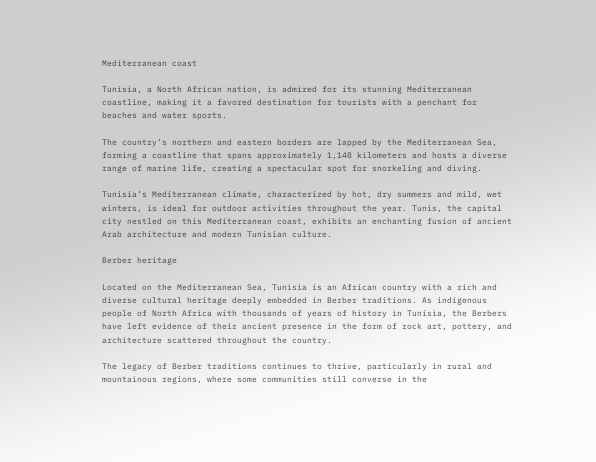Mediterranean coast

Tunisia, a North African nation, is admired for its stunning Mediterranean coastline, making it a favored destination for tourists with a penchant for beaches and water sports.

The country’s northern and eastern borders are lapped by the Mediterranean Sea, forming a coastline that spans approximately 1,148 kilometers and hosts a diverse range of marine life, creating a spectacular spot for snorkeling and diving.

Tunisia’s Mediterranean climate, characterized by hot, dry summers and mild, wet winters, is ideal for outdoor activities throughout the year. Tunis, the capital city nestled on this Mediterranean coast, exhibits an enchanting fusion of ancient Arab architecture and modern Tunisian culture.

Berber heritage

Located on the Mediterranean Sea, Tunisia is an African country with a rich and diverse cultural heritage deeply embedded in Berber traditions. As indigenous people of North Africa with thousands of years of history in Tunisia, the Berbers have left evidence of their ancient presence in the form of rock art, pottery, and architecture scattered throughout the country.

The legacy of Berber traditions continues to thrive, particularly in rural and mountainous regions, where some communities still converse in the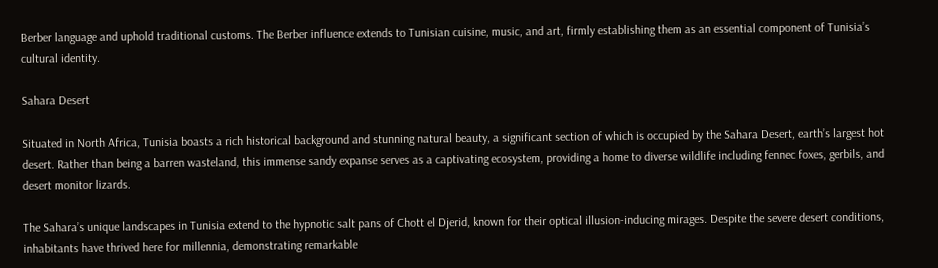Berber language and uphold traditional customs. The Berber influence extends to Tunisian cuisine, music, and art, firmly establishing them as an essential component of Tunisia’s cultural identity.

Sahara Desert

Situated in North Africa, Tunisia boasts a rich historical background and stunning natural beauty, a significant section of which is occupied by the Sahara Desert, earth’s largest hot desert. Rather than being a barren wasteland, this immense sandy expanse serves as a captivating ecosystem, providing a home to diverse wildlife including fennec foxes, gerbils, and desert monitor lizards.

The Sahara’s unique landscapes in Tunisia extend to the hypnotic salt pans of Chott el Djerid, known for their optical illusion-inducing mirages. Despite the severe desert conditions, inhabitants have thrived here for millennia, demonstrating remarkable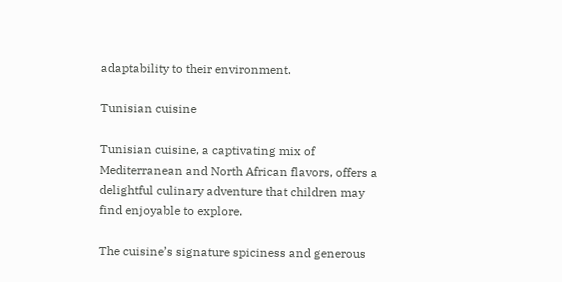adaptability to their environment.

Tunisian cuisine

Tunisian cuisine, a captivating mix of Mediterranean and North African flavors, offers a delightful culinary adventure that children may find enjoyable to explore.

The cuisine’s signature spiciness and generous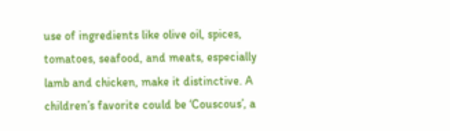use of ingredients like olive oil, spices, tomatoes, seafood, and meats, especially lamb and chicken, make it distinctive. A children’s favorite could be ‘Couscous’, a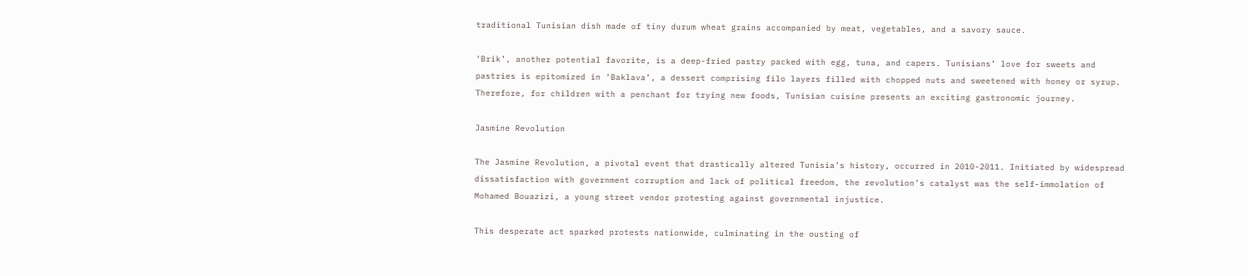traditional Tunisian dish made of tiny durum wheat grains accompanied by meat, vegetables, and a savory sauce.

‘Brik’, another potential favorite, is a deep-fried pastry packed with egg, tuna, and capers. Tunisians’ love for sweets and pastries is epitomized in ‘Baklava’, a dessert comprising filo layers filled with chopped nuts and sweetened with honey or syrup. Therefore, for children with a penchant for trying new foods, Tunisian cuisine presents an exciting gastronomic journey.

Jasmine Revolution

The Jasmine Revolution, a pivotal event that drastically altered Tunisia’s history, occurred in 2010-2011. Initiated by widespread dissatisfaction with government corruption and lack of political freedom, the revolution’s catalyst was the self-immolation of Mohamed Bouazizi, a young street vendor protesting against governmental injustice.

This desperate act sparked protests nationwide, culminating in the ousting of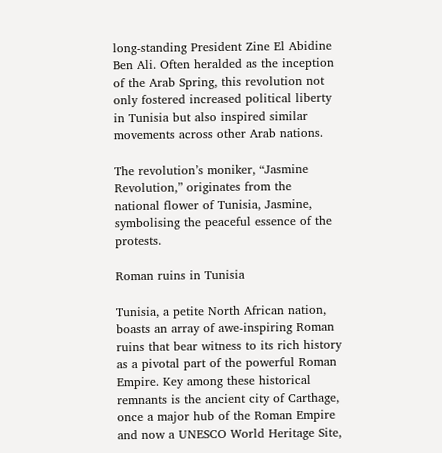long-standing President Zine El Abidine Ben Ali. Often heralded as the inception of the Arab Spring, this revolution not only fostered increased political liberty in Tunisia but also inspired similar movements across other Arab nations.

The revolution’s moniker, “Jasmine Revolution,” originates from the national flower of Tunisia, Jasmine, symbolising the peaceful essence of the protests.

Roman ruins in Tunisia

Tunisia, a petite North African nation, boasts an array of awe-inspiring Roman ruins that bear witness to its rich history as a pivotal part of the powerful Roman Empire. Key among these historical remnants is the ancient city of Carthage, once a major hub of the Roman Empire and now a UNESCO World Heritage Site,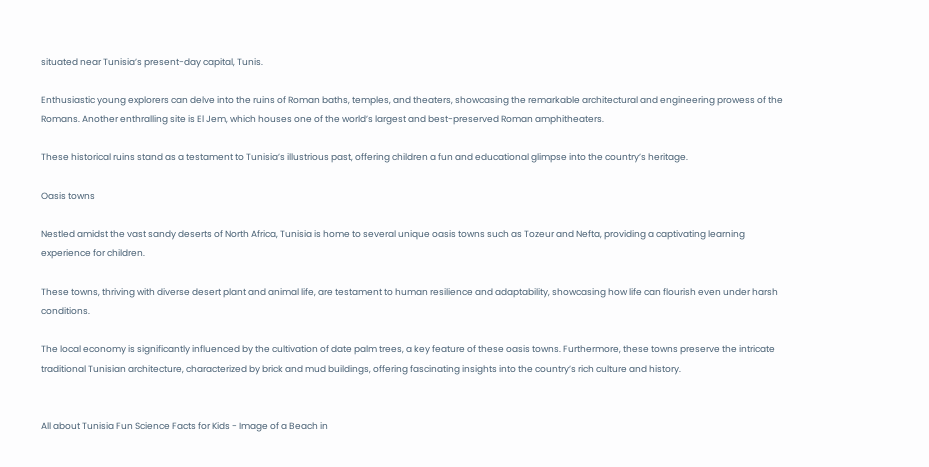situated near Tunisia’s present-day capital, Tunis.

Enthusiastic young explorers can delve into the ruins of Roman baths, temples, and theaters, showcasing the remarkable architectural and engineering prowess of the Romans. Another enthralling site is El Jem, which houses one of the world’s largest and best-preserved Roman amphitheaters.

These historical ruins stand as a testament to Tunisia’s illustrious past, offering children a fun and educational glimpse into the country’s heritage.

Oasis towns

Nestled amidst the vast sandy deserts of North Africa, Tunisia is home to several unique oasis towns such as Tozeur and Nefta, providing a captivating learning experience for children.

These towns, thriving with diverse desert plant and animal life, are testament to human resilience and adaptability, showcasing how life can flourish even under harsh conditions.

The local economy is significantly influenced by the cultivation of date palm trees, a key feature of these oasis towns. Furthermore, these towns preserve the intricate traditional Tunisian architecture, characterized by brick and mud buildings, offering fascinating insights into the country’s rich culture and history.


All about Tunisia Fun Science Facts for Kids - Image of a Beach in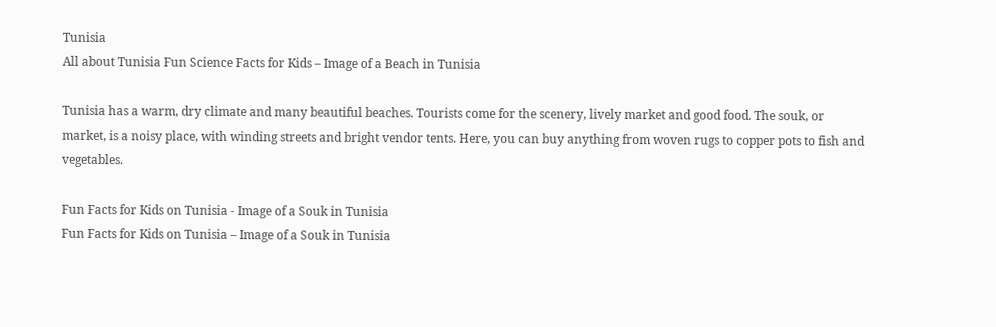Tunisia
All about Tunisia Fun Science Facts for Kids – Image of a Beach in Tunisia

Tunisia has a warm, dry climate and many beautiful beaches. Tourists come for the scenery, lively market and good food. The souk, or market, is a noisy place, with winding streets and bright vendor tents. Here, you can buy anything from woven rugs to copper pots to fish and vegetables.

Fun Facts for Kids on Tunisia - Image of a Souk in Tunisia
Fun Facts for Kids on Tunisia – Image of a Souk in Tunisia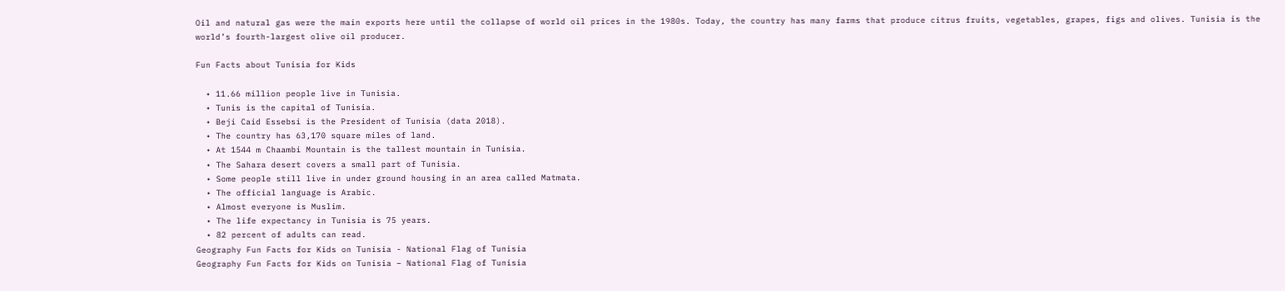Oil and natural gas were the main exports here until the collapse of world oil prices in the 1980s. Today, the country has many farms that produce citrus fruits, vegetables, grapes, figs and olives. Tunisia is the world’s fourth-largest olive oil producer.

Fun Facts about Tunisia for Kids

  • 11.66 million people live in Tunisia.
  • Tunis is the capital of Tunisia.
  • Beji Caid Essebsi is the President of Tunisia (data 2018).
  • The country has 63,170 square miles of land.
  • At 1544 m Chaambi Mountain is the tallest mountain in Tunisia.
  • The Sahara desert covers a small part of Tunisia.
  • Some people still live in under ground housing in an area called Matmata.
  • The official language is Arabic.
  • Almost everyone is Muslim.
  • The life expectancy in Tunisia is 75 years.
  • 82 percent of adults can read.
Geography Fun Facts for Kids on Tunisia - National Flag of Tunisia
Geography Fun Facts for Kids on Tunisia – National Flag of Tunisia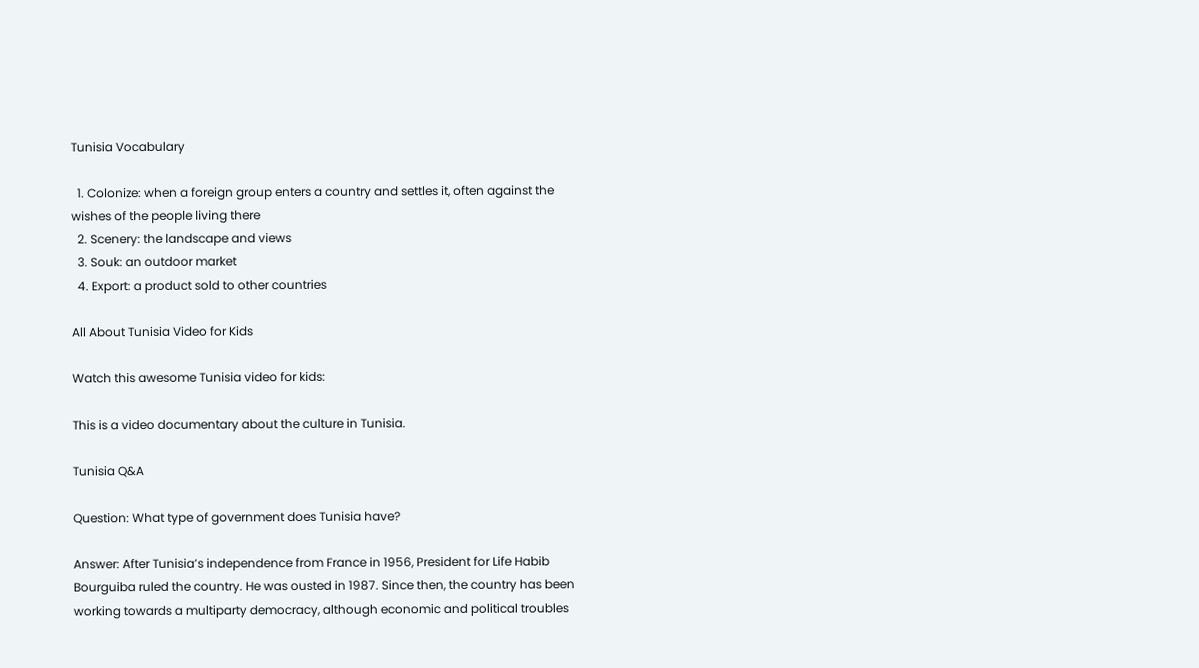Tunisia Vocabulary

  1. Colonize: when a foreign group enters a country and settles it, often against the wishes of the people living there
  2. Scenery: the landscape and views
  3. Souk: an outdoor market
  4. Export: a product sold to other countries

All About Tunisia Video for Kids

Watch this awesome Tunisia video for kids:

This is a video documentary about the culture in Tunisia.

Tunisia Q&A

Question: What type of government does Tunisia have?

Answer: After Tunisia’s independence from France in 1956, President for Life Habib Bourguiba ruled the country. He was ousted in 1987. Since then, the country has been working towards a multiparty democracy, although economic and political troubles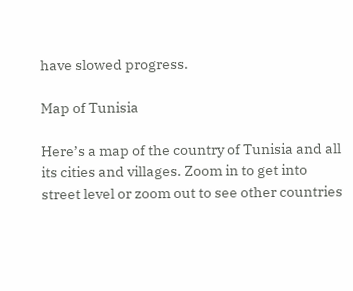have slowed progress.

Map of Tunisia

Here’s a map of the country of Tunisia and all its cities and villages. Zoom in to get into street level or zoom out to see other countries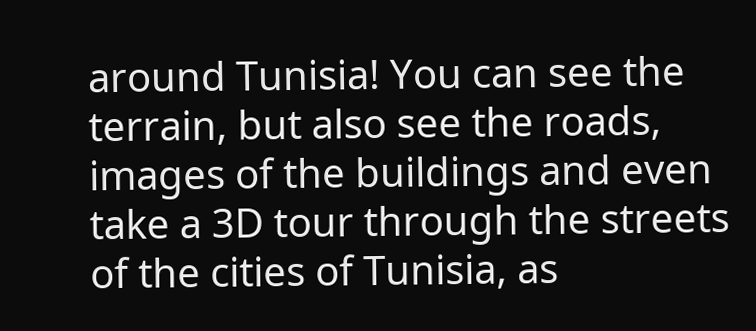around Tunisia! You can see the terrain, but also see the roads, images of the buildings and even take a 3D tour through the streets of the cities of Tunisia, as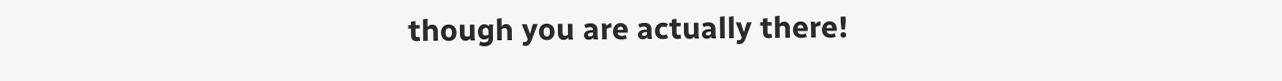though you are actually there!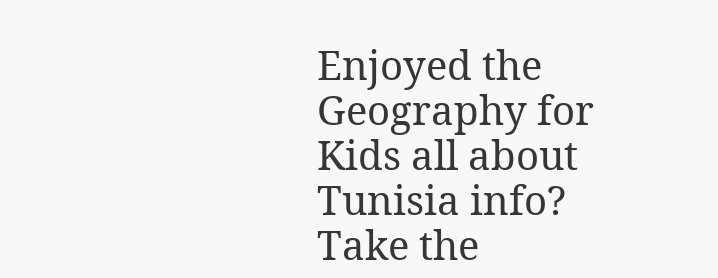Enjoyed the Geography for Kids all about Tunisia info? Take the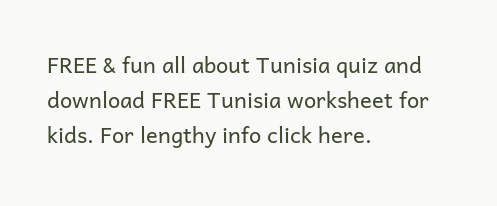FREE & fun all about Tunisia quiz and download FREE Tunisia worksheet for kids. For lengthy info click here.